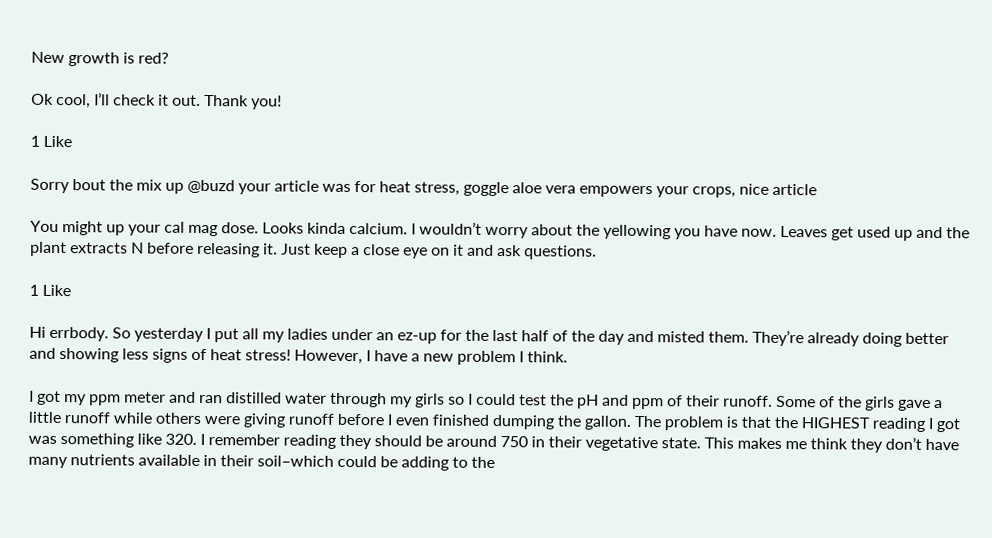New growth is red?

Ok cool, I’ll check it out. Thank you!

1 Like

Sorry bout the mix up @buzd your article was for heat stress, goggle aloe vera empowers your crops, nice article

You might up your cal mag dose. Looks kinda calcium. I wouldn’t worry about the yellowing you have now. Leaves get used up and the plant extracts N before releasing it. Just keep a close eye on it and ask questions.

1 Like

Hi errbody. So yesterday I put all my ladies under an ez-up for the last half of the day and misted them. They’re already doing better and showing less signs of heat stress! However, I have a new problem I think.

I got my ppm meter and ran distilled water through my girls so I could test the pH and ppm of their runoff. Some of the girls gave a little runoff while others were giving runoff before I even finished dumping the gallon. The problem is that the HIGHEST reading I got was something like 320. I remember reading they should be around 750 in their vegetative state. This makes me think they don’t have many nutrients available in their soil–which could be adding to the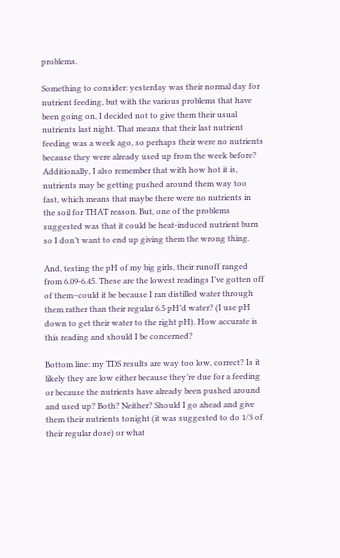problems.

Something to consider: yesterday was their normal day for nutrient feeding, but with the various problems that have been going on, I decided not to give them their usual nutrients last night. That means that their last nutrient feeding was a week ago, so perhaps their were no nutrients because they were already used up from the week before? Additionally, I also remember that with how hot it is, nutrients may be getting pushed around them way too fast, which means that maybe there were no nutrients in the soil for THAT reason. But, one of the problems suggested was that it could be heat-induced nutrient burn so I don’t want to end up giving them the wrong thing.

And, testing the pH of my big girls, their runoff ranged from 6.09-6.45. These are the lowest readings I’ve gotten off of them–could it be because I ran distilled water through them rather than their regular 6.5 pH’d water? (I use pH down to get their water to the right pH). How accurate is this reading and should I be concerned?

Bottom line: my TDS results are way too low, correct? Is it likely they are low either because they’re due for a feeding or because the nutrients have already been pushed around and used up? Both? Neither? Should I go ahead and give them their nutrients tonight (it was suggested to do 1/3 of their regular dose) or what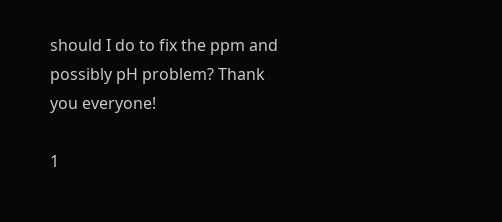should I do to fix the ppm and possibly pH problem? Thank you everyone!

1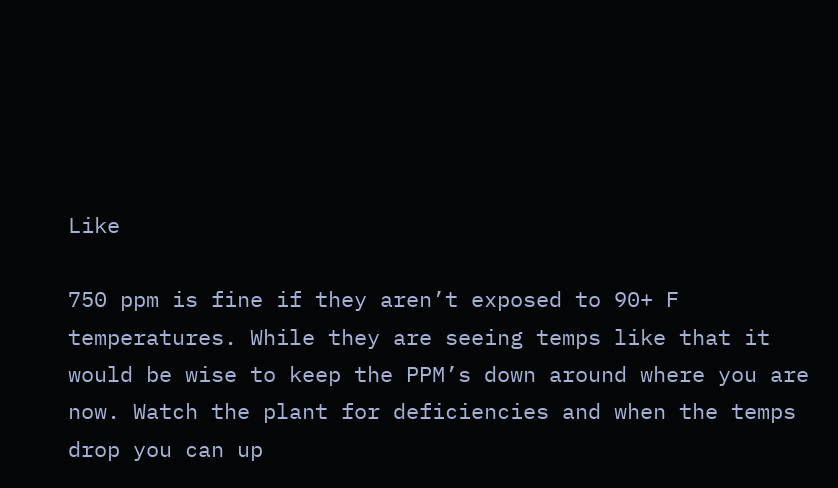Like

750 ppm is fine if they aren’t exposed to 90+ F temperatures. While they are seeing temps like that it would be wise to keep the PPM’s down around where you are now. Watch the plant for deficiencies and when the temps drop you can up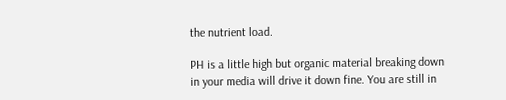the nutrient load.

PH is a little high but organic material breaking down in your media will drive it down fine. You are still in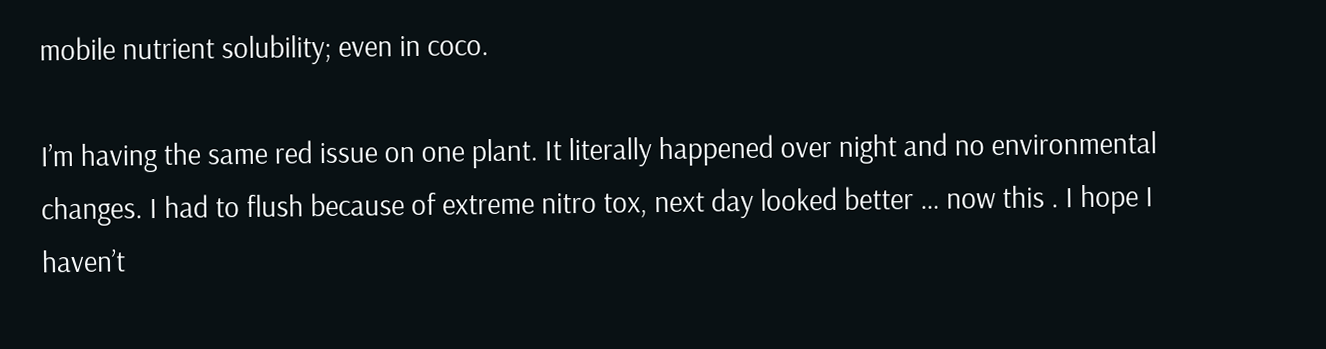mobile nutrient solubility; even in coco.

I’m having the same red issue on one plant. It literally happened over night and no environmental changes. I had to flush because of extreme nitro tox, next day looked better … now this . I hope I haven’t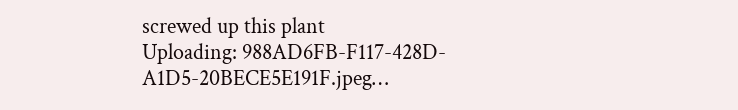screwed up this plant
Uploading: 988AD6FB-F117-428D-A1D5-20BECE5E191F.jpeg…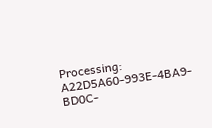Processing: A22D5A60-993E-4BA9-BD0C-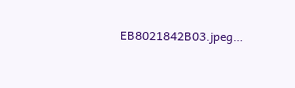EB8021842B03.jpeg…